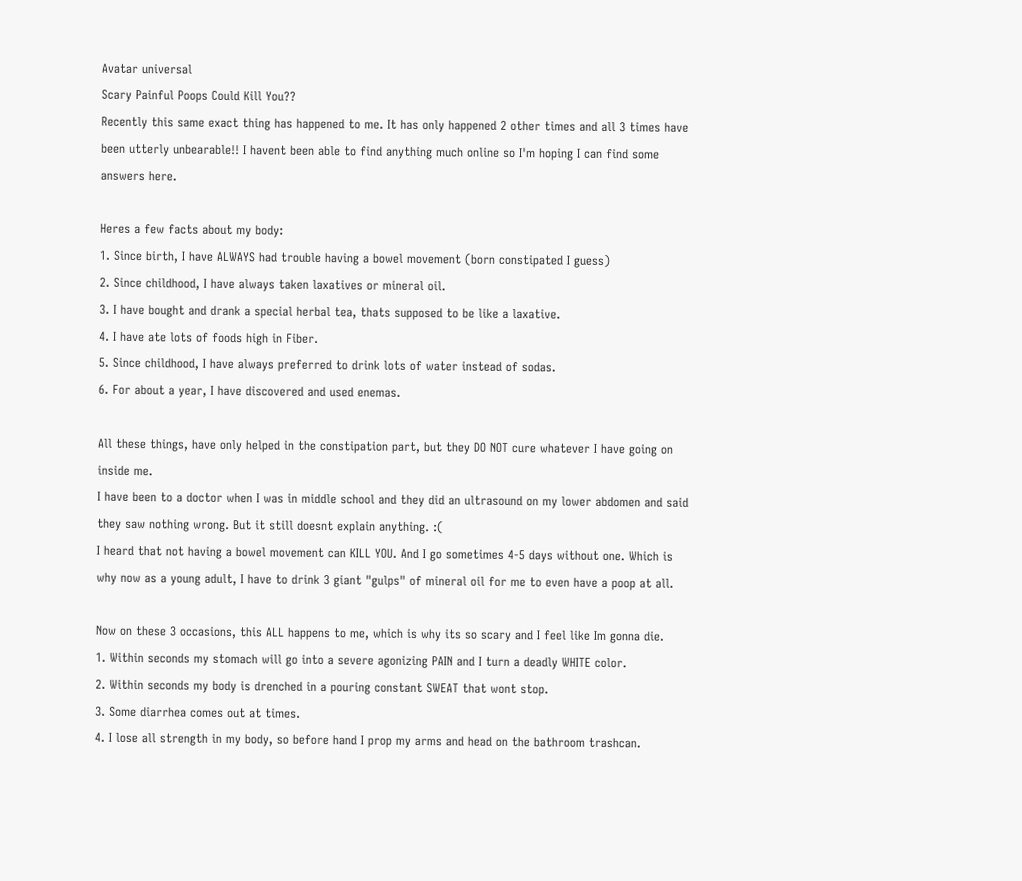Avatar universal
Scary Painful Poops Could Kill You??
Recently this same exact thing has happened to me. It has only happened 2 other times and all 3 times have been utterly unbearable!! I havent been able to find anything much online so I'm hoping I can find some answers here.

Heres a few facts about my body:
1. Since birth, I have ALWAYS had trouble having a bowel movement (born constipated I guess)
2. Since childhood, I have always taken laxatives or mineral oil.
3. I have bought and drank a special herbal tea, thats supposed to be like a laxative.
4. I have ate lots of foods high in Fiber.
5. Since childhood, I have always preferred to drink lots of water instead of sodas.
6. For about a year, I have discovered and used enemas.

All these things, have only helped in the constipation part, but they DO NOT cure whatever I have going on inside me.
I have been to a doctor when I was in middle school and they did an ultrasound on my lower abdomen and said they saw nothing wrong. But it still doesnt explain anything. :(
I heard that not having a bowel movement can KILL YOU. And I go sometimes 4-5 days without one. Which is why now as a young adult, I have to drink 3 giant "gulps" of mineral oil for me to even have a poop at all.

Now on these 3 occasions, this ALL happens to me, which is why its so scary and I feel like Im gonna die.
1. Within seconds my stomach will go into a severe agonizing PAIN and I turn a deadly WHITE color.
2. Within seconds my body is drenched in a pouring constant SWEAT that wont stop.
3. Some diarrhea comes out at times.
4. I lose all strength in my body, so before hand I prop my arms and head on the bathroom trashcan.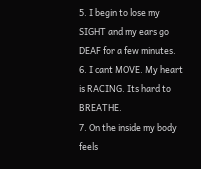5. I begin to lose my SIGHT and my ears go DEAF for a few minutes.
6. I cant MOVE. My heart is RACING. Its hard to BREATHE.
7. On the inside my body feels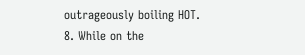outrageously boiling HOT.
8. While on the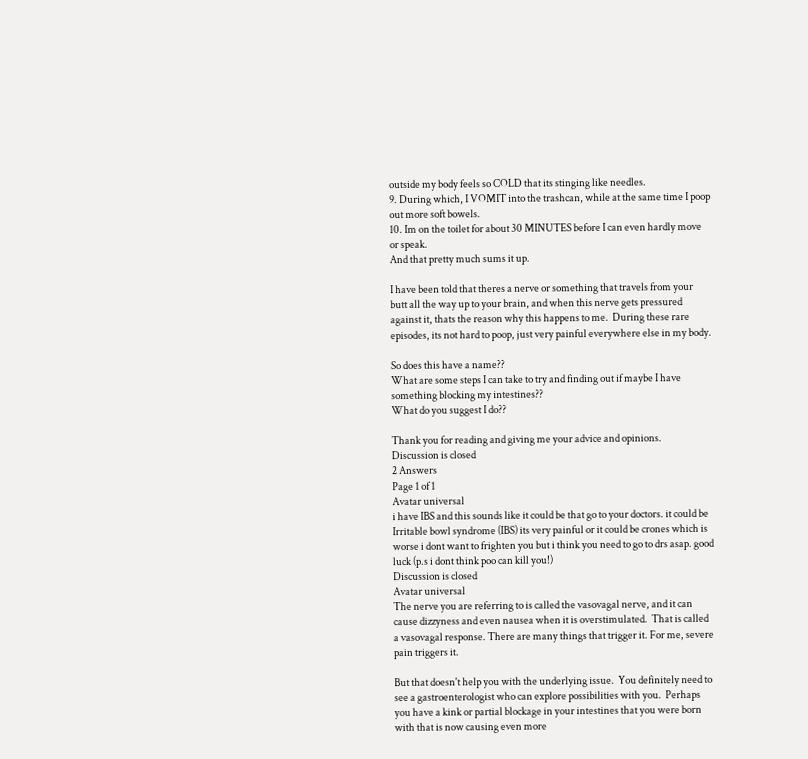outside my body feels so COLD that its stinging like needles.
9. During which, I VOMIT into the trashcan, while at the same time I poop out more soft bowels.
10. Im on the toilet for about 30 MINUTES before I can even hardly move or speak.
And that pretty much sums it up.

I have been told that theres a nerve or something that travels from your butt all the way up to your brain, and when this nerve gets pressured against it, thats the reason why this happens to me.  During these rare episodes, its not hard to poop, just very painful everywhere else in my body.

So does this have a name??
What are some steps I can take to try and finding out if maybe I have something blocking my intestines??
What do you suggest I do??

Thank you for reading and giving me your advice and opinions.
Discussion is closed
2 Answers
Page 1 of 1
Avatar universal
i have IBS and this sounds like it could be that go to your doctors. it could be Irritable bowl syndrome (IBS) its very painful or it could be crones which is worse i dont want to frighten you but i think you need to go to drs asap. good luck (p.s i dont think poo can kill you!)
Discussion is closed
Avatar universal
The nerve you are referring to is called the vasovagal nerve, and it can cause dizzyness and even nausea when it is overstimulated.  That is called a vasovagal response. There are many things that trigger it. For me, severe pain triggers it.

But that doesn't help you with the underlying issue.  You definitely need to see a gastroenterologist who can explore possibilities with you.  Perhaps you have a kink or partial blockage in your intestines that you were born with that is now causing even more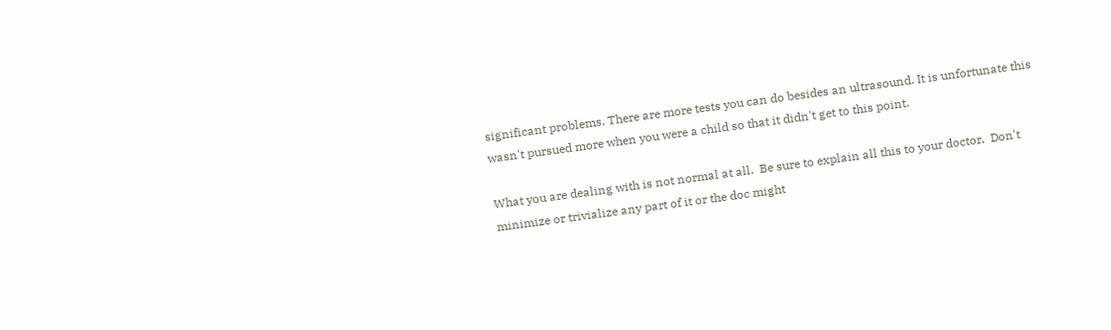significant problems. There are more tests you can do besides an ultrasound. It is unfortunate this wasn't pursued more when you were a child so that it didn't get to this point.

What you are dealing with is not normal at all.  Be sure to explain all this to your doctor.  Don't minimize or trivialize any part of it or the doc might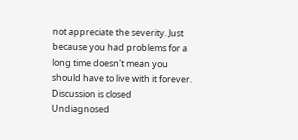not appreciate the severity. Just because you had problems for a long time doesn't mean you should have to live with it forever.
Discussion is closed
Undiagnosed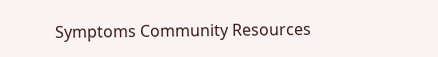Symptoms Community Resources